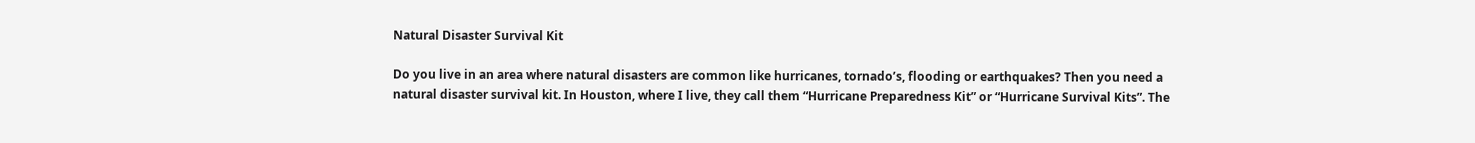Natural Disaster Survival Kit

Do you live in an area where natural disasters are common like hurricanes, tornado’s, flooding or earthquakes? Then you need a natural disaster survival kit. In Houston, where I live, they call them “Hurricane Preparedness Kit” or “Hurricane Survival Kits”. The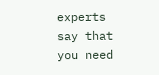experts say that you need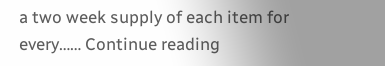a two week supply of each item for every…… Continue reading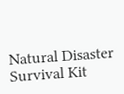Natural Disaster Survival Kit